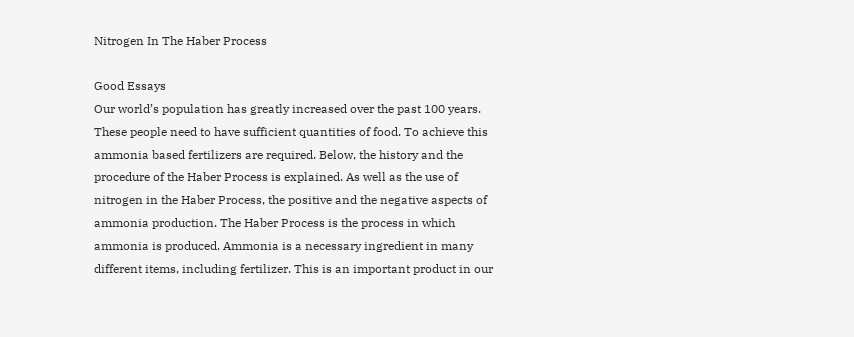Nitrogen In The Haber Process

Good Essays
Our world’s population has greatly increased over the past 100 years. These people need to have sufficient quantities of food. To achieve this ammonia based fertilizers are required. Below, the history and the procedure of the Haber Process is explained. As well as the use of nitrogen in the Haber Process, the positive and the negative aspects of ammonia production. The Haber Process is the process in which ammonia is produced. Ammonia is a necessary ingredient in many different items, including fertilizer. This is an important product in our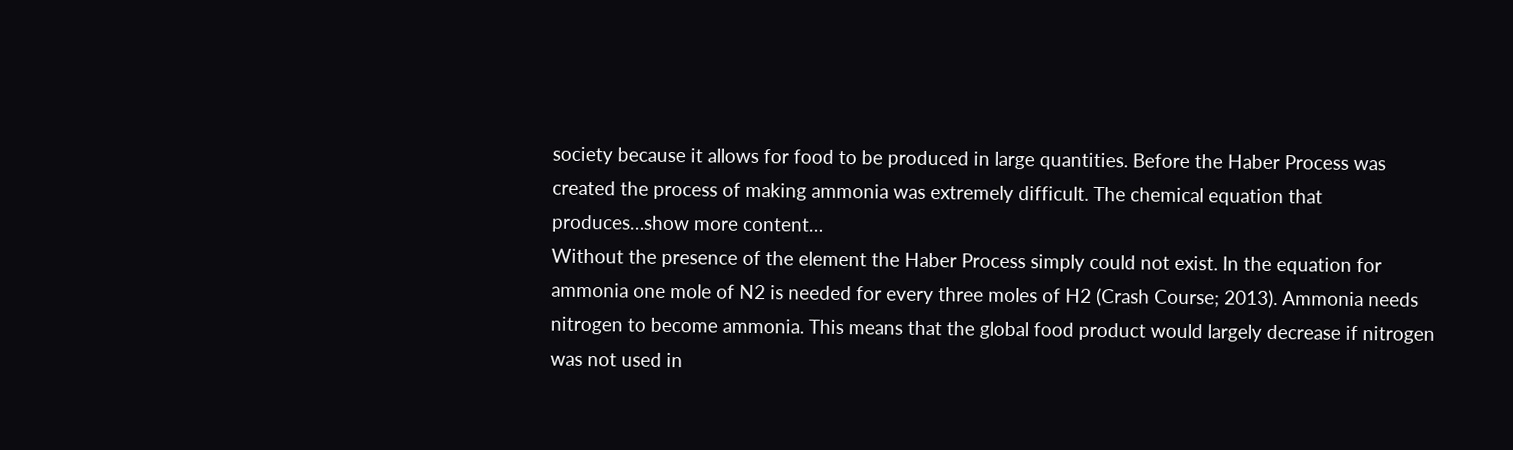society because it allows for food to be produced in large quantities. Before the Haber Process was created the process of making ammonia was extremely difficult. The chemical equation that produces…show more content…
Without the presence of the element the Haber Process simply could not exist. In the equation for ammonia one mole of N2 is needed for every three moles of H2 (Crash Course; 2013). Ammonia needs nitrogen to become ammonia. This means that the global food product would largely decrease if nitrogen was not used in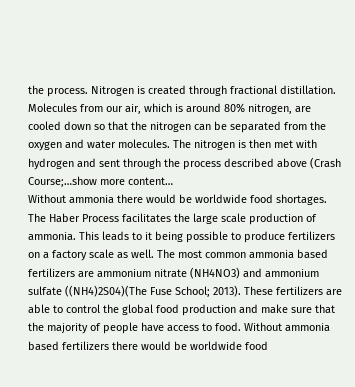the process. Nitrogen is created through fractional distillation. Molecules from our air, which is around 80% nitrogen, are cooled down so that the nitrogen can be separated from the oxygen and water molecules. The nitrogen is then met with hydrogen and sent through the process described above (Crash Course;…show more content…
Without ammonia there would be worldwide food shortages. The Haber Process facilitates the large scale production of ammonia. This leads to it being possible to produce fertilizers on a factory scale as well. The most common ammonia based fertilizers are ammonium nitrate (NH4NO3) and ammonium sulfate ((NH4)2S04)(The Fuse School; 2013). These fertilizers are able to control the global food production and make sure that the majority of people have access to food. Without ammonia based fertilizers there would be worldwide food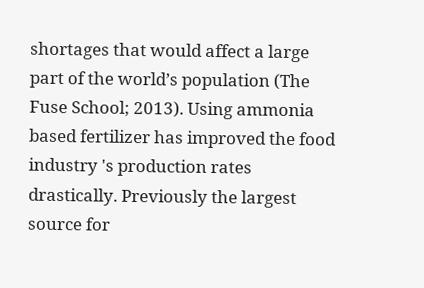shortages that would affect a large part of the world’s population (The Fuse School; 2013). Using ammonia based fertilizer has improved the food industry 's production rates drastically. Previously the largest source for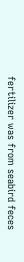fertilizer was from seabird feces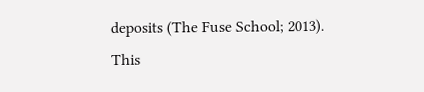deposits (The Fuse School; 2013). This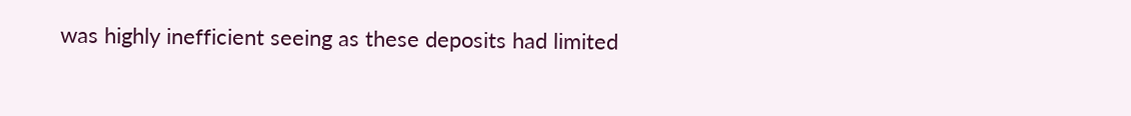was highly inefficient seeing as these deposits had limited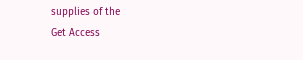supplies of the
Get Access